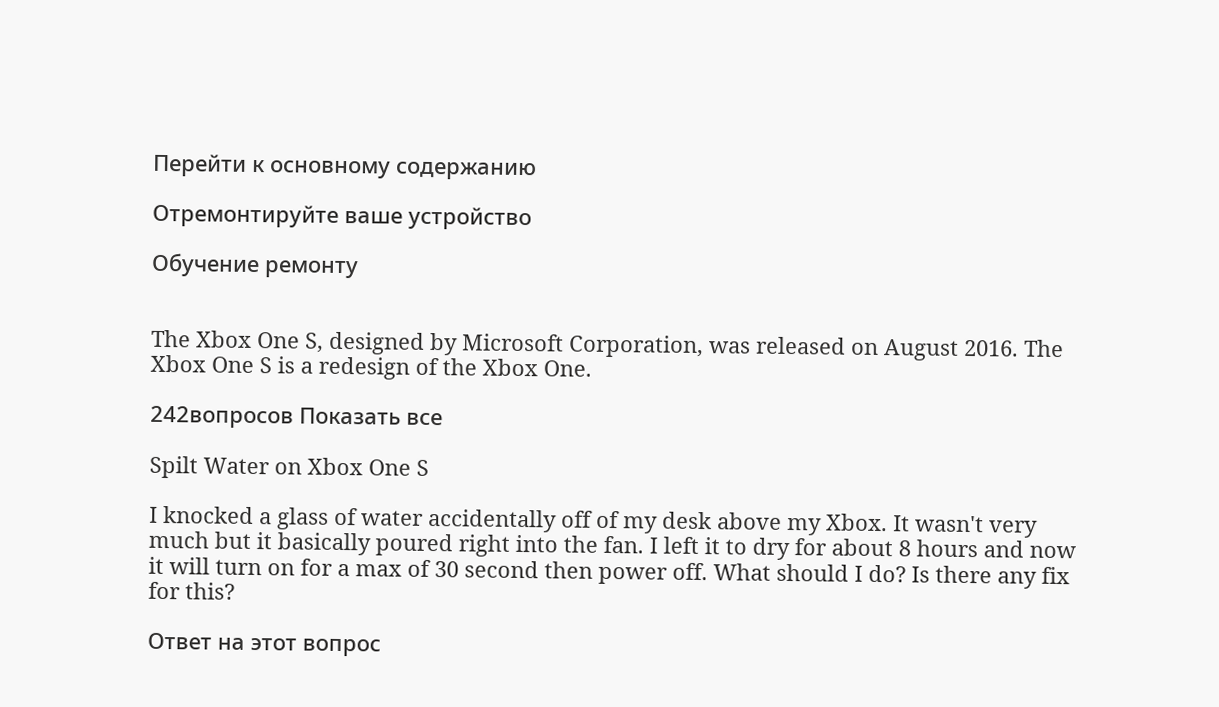Перейти к основному содержанию

Отремонтируйте ваше устройство

Обучение ремонту


The Xbox One S, designed by Microsoft Corporation, was released on August 2016. The Xbox One S is a redesign of the Xbox One.

242вопросов Показать все

Spilt Water on Xbox One S

I knocked a glass of water accidentally off of my desk above my Xbox. It wasn't very much but it basically poured right into the fan. I left it to dry for about 8 hours and now it will turn on for a max of 30 second then power off. What should I do? Is there any fix for this?

Ответ на этот вопрос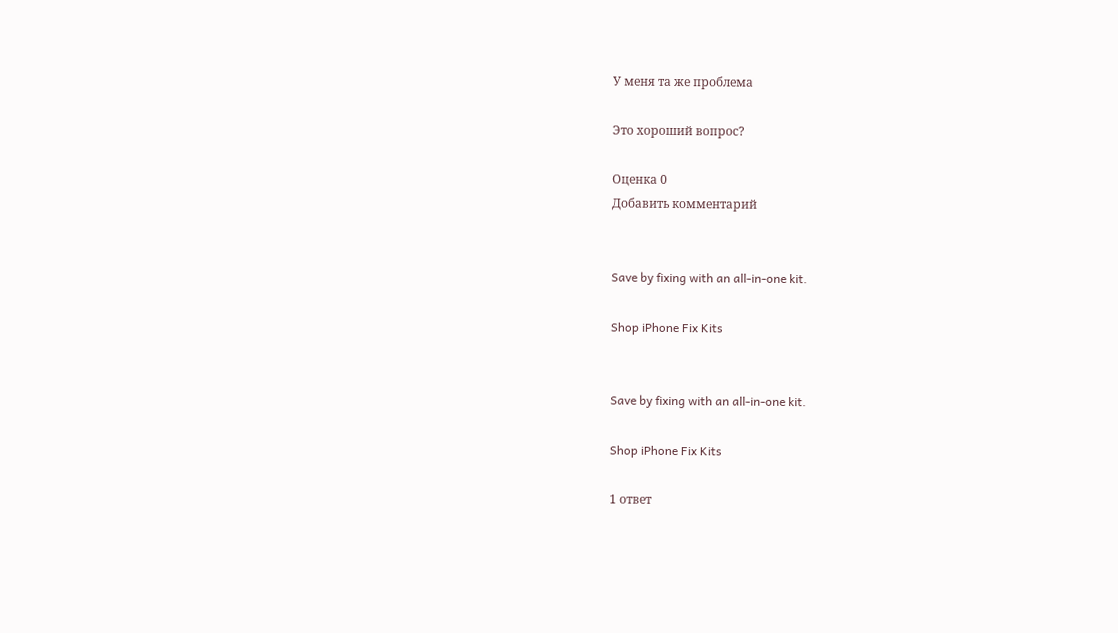У меня та же проблема

Это хороший вопрос?

Оценка 0
Добавить комментарий


Save by fixing with an all-in-one kit.

Shop iPhone Fix Kits


Save by fixing with an all-in-one kit.

Shop iPhone Fix Kits

1 ответ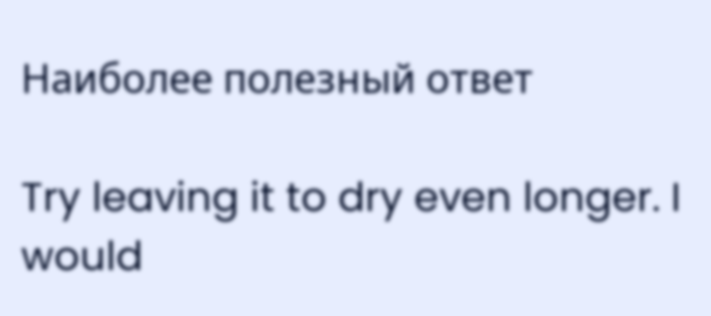Наиболее полезный ответ

Try leaving it to dry even longer. I would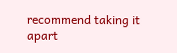recommend taking it apart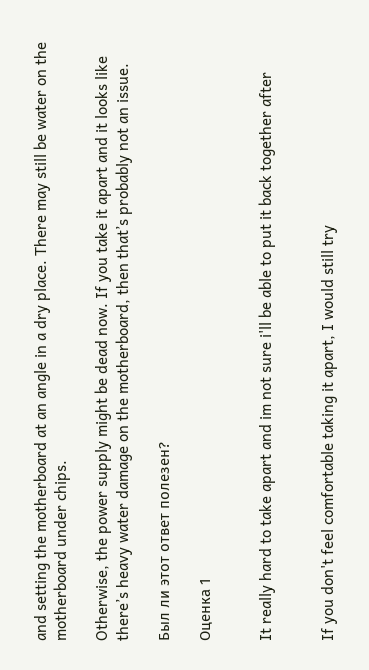and setting the motherboard at an angle in a dry place. There may still be water on the motherboard under chips.

Otherwise, the power supply might be dead now. If you take it apart and it looks like there’s heavy water damage on the motherboard, then that’s probably not an issue.

Был ли этот ответ полезен?

Оценка 1


It really hard to take apart and im not sure i'll be able to put it back together after


If you don't feel comfortable taking it apart, I would still try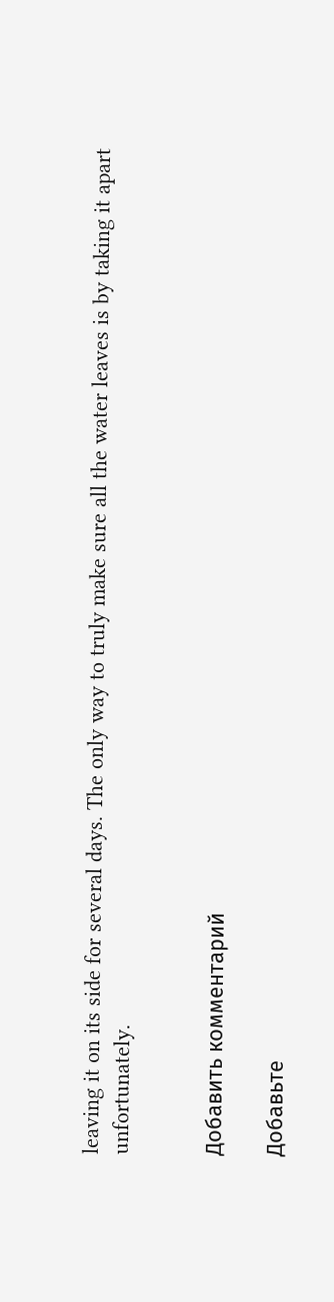leaving it on its side for several days. The only way to truly make sure all the water leaves is by taking it apart unfortunately.


Добавить комментарий

Добавьте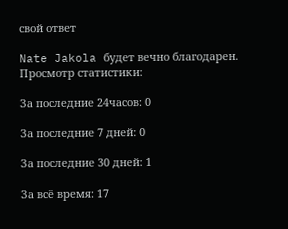свой ответ

Nate Jakola будет вечно благодарен.
Просмотр статистики:

За последние 24часов: 0

За последние 7 дней: 0

За последние 30 дней: 1

За всё время: 17